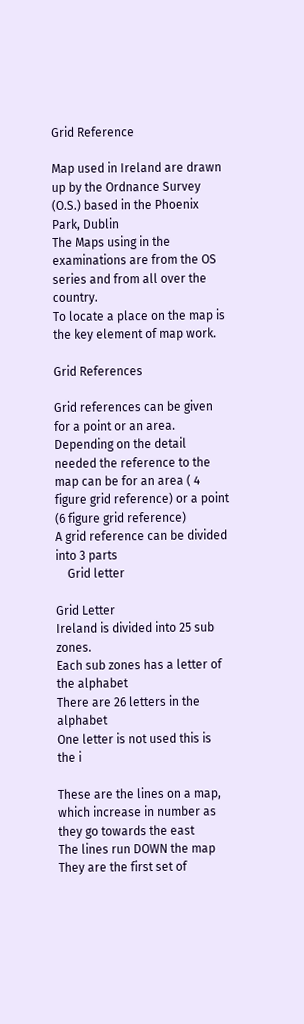Grid Reference

Map used in Ireland are drawn up by the Ordnance Survey (O.S.) based in the Phoenix Park, Dublin
The Maps using in the examinations are from the OS series and from all over the country.
To locate a place on the map is the key element of map work.

Grid References

Grid references can be given for a point or an area.
Depending on the detail needed the reference to the map can be for an area ( 4 figure grid reference) or a point (6 figure grid reference)
A grid reference can be divided into 3 parts
    Grid letter

Grid Letter
Ireland is divided into 25 sub zones.
Each sub zones has a letter of the alphabet
There are 26 letters in the alphabet
One letter is not used this is the i

These are the lines on a map, which increase in number as they go towards the east
The lines run DOWN the map
They are the first set of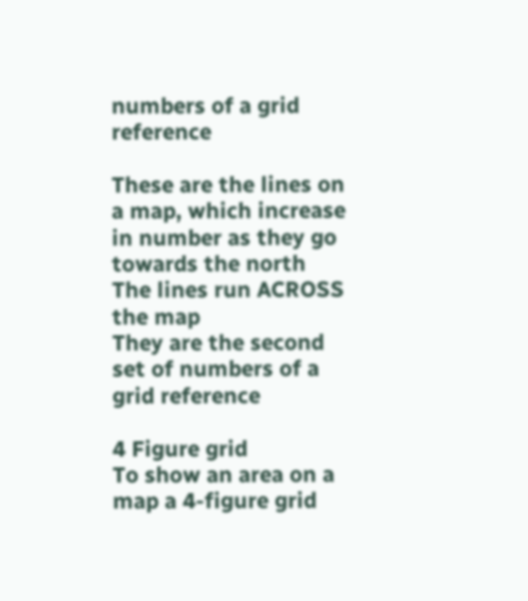numbers of a grid reference

These are the lines on a map, which increase in number as they go towards the north
The lines run ACROSS the map
They are the second set of numbers of a grid reference

4 Figure grid
To show an area on a map a 4-figure grid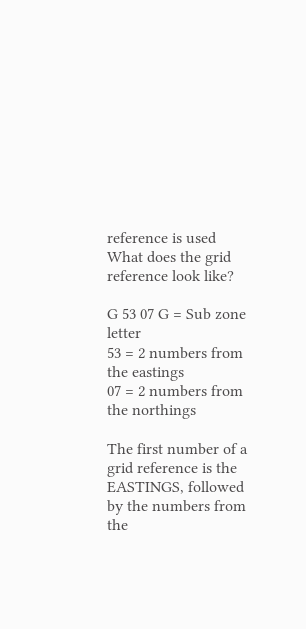reference is used
What does the grid reference look like?

G 53 07 G = Sub zone letter
53 = 2 numbers from the eastings
07 = 2 numbers from the northings

The first number of a grid reference is the EASTINGS, followed by the numbers from the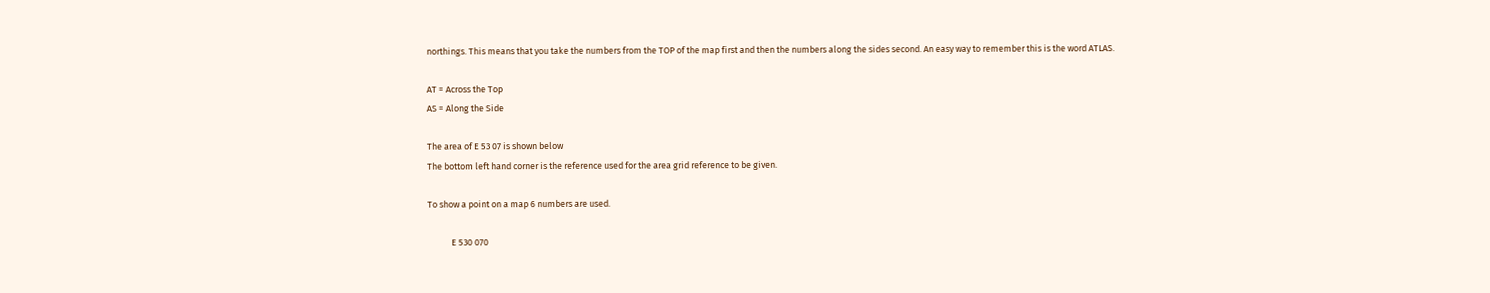northings. This means that you take the numbers from the TOP of the map first and then the numbers along the sides second. An easy way to remember this is the word ATLAS.

AT = Across the Top
AS = Along the Side

The area of E 53 07 is shown below
The bottom left hand corner is the reference used for the area grid reference to be given.

To show a point on a map 6 numbers are used.

            E 530 070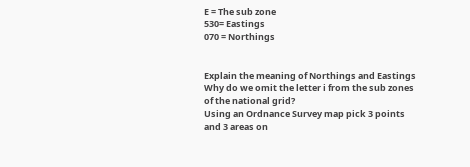E = The sub zone
530= Eastings
070 = Northings


Explain the meaning of Northings and Eastings
Why do we omit the letter i from the sub zones of the national grid?
Using an Ordnance Survey map pick 3 points and 3 areas on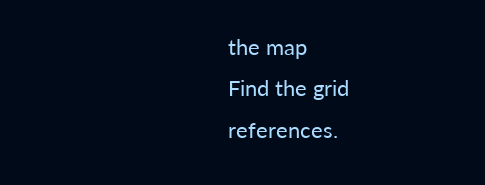the map
Find the grid references.